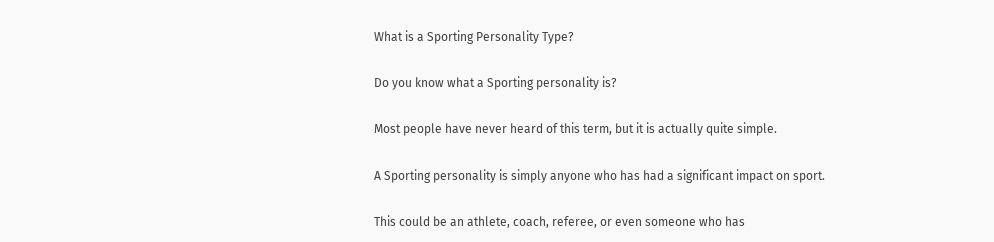What is a Sporting Personality Type?

Do you know what a Sporting personality is?

Most people have never heard of this term, but it is actually quite simple.

A Sporting personality is simply anyone who has had a significant impact on sport.

This could be an athlete, coach, referee, or even someone who has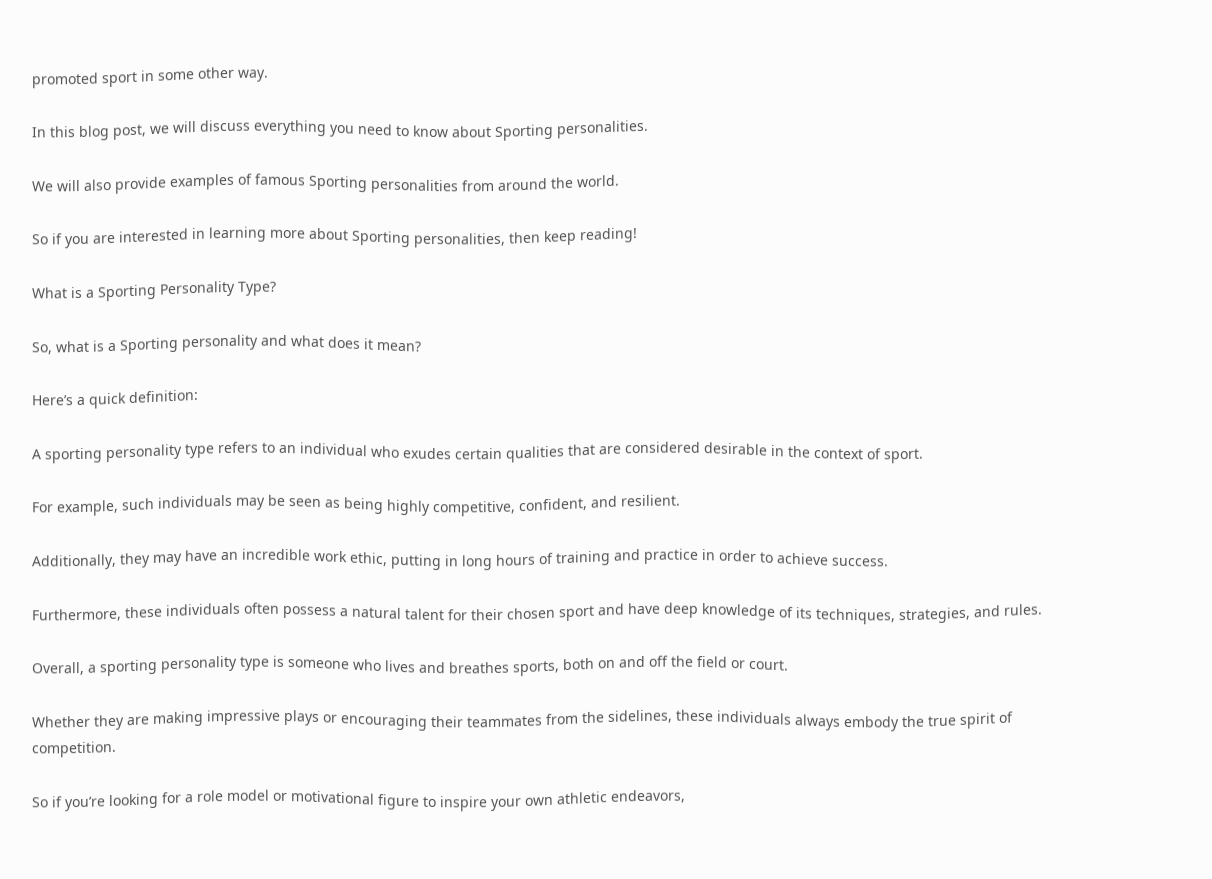promoted sport in some other way.

In this blog post, we will discuss everything you need to know about Sporting personalities.

We will also provide examples of famous Sporting personalities from around the world.

So if you are interested in learning more about Sporting personalities, then keep reading!

What is a Sporting Personality Type?

So, what is a Sporting personality and what does it mean?

Here’s a quick definition:

A sporting personality type refers to an individual who exudes certain qualities that are considered desirable in the context of sport.

For example, such individuals may be seen as being highly competitive, confident, and resilient.

Additionally, they may have an incredible work ethic, putting in long hours of training and practice in order to achieve success.

Furthermore, these individuals often possess a natural talent for their chosen sport and have deep knowledge of its techniques, strategies, and rules.

Overall, a sporting personality type is someone who lives and breathes sports, both on and off the field or court.

Whether they are making impressive plays or encouraging their teammates from the sidelines, these individuals always embody the true spirit of competition.

So if you’re looking for a role model or motivational figure to inspire your own athletic endeavors,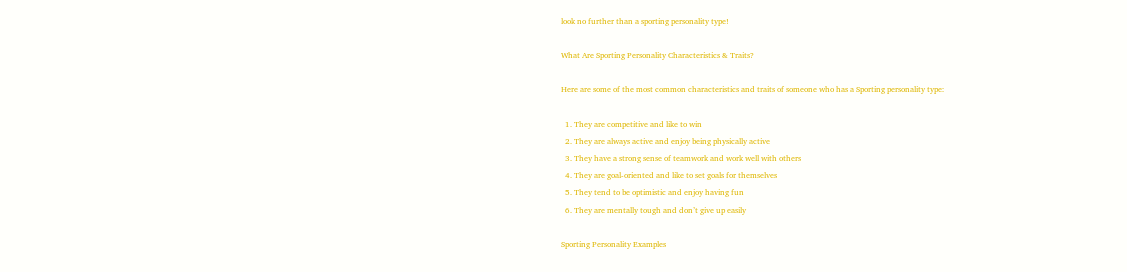look no further than a sporting personality type!

What Are Sporting Personality Characteristics & Traits?

Here are some of the most common characteristics and traits of someone who has a Sporting personality type:

  1. They are competitive and like to win
  2. They are always active and enjoy being physically active
  3. They have a strong sense of teamwork and work well with others
  4. They are goal-oriented and like to set goals for themselves
  5. They tend to be optimistic and enjoy having fun
  6. They are mentally tough and don’t give up easily

Sporting Personality Examples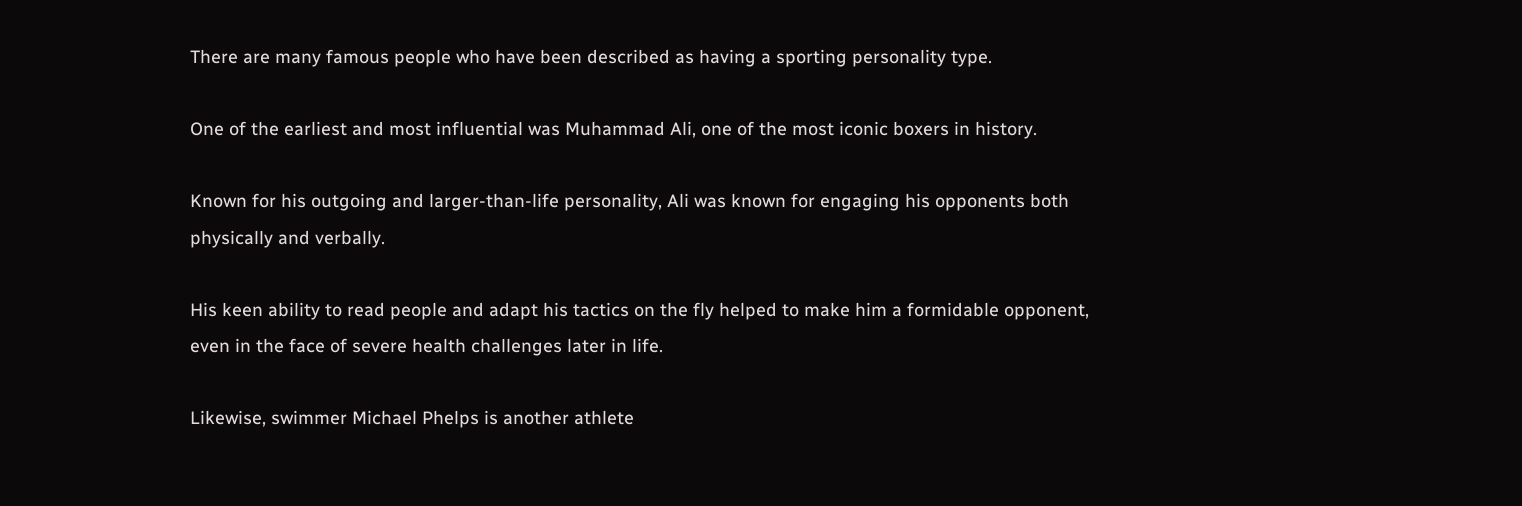There are many famous people who have been described as having a sporting personality type.

One of the earliest and most influential was Muhammad Ali, one of the most iconic boxers in history.

Known for his outgoing and larger-than-life personality, Ali was known for engaging his opponents both physically and verbally.

His keen ability to read people and adapt his tactics on the fly helped to make him a formidable opponent, even in the face of severe health challenges later in life.

Likewise, swimmer Michael Phelps is another athlete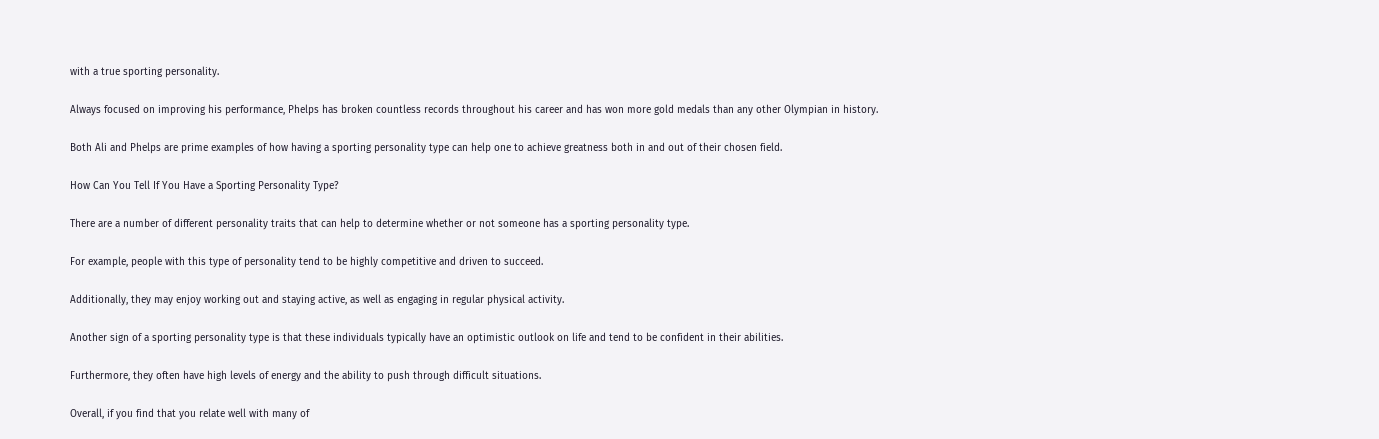with a true sporting personality.

Always focused on improving his performance, Phelps has broken countless records throughout his career and has won more gold medals than any other Olympian in history.

Both Ali and Phelps are prime examples of how having a sporting personality type can help one to achieve greatness both in and out of their chosen field.

How Can You Tell If You Have a Sporting Personality Type?

There are a number of different personality traits that can help to determine whether or not someone has a sporting personality type.

For example, people with this type of personality tend to be highly competitive and driven to succeed.

Additionally, they may enjoy working out and staying active, as well as engaging in regular physical activity.

Another sign of a sporting personality type is that these individuals typically have an optimistic outlook on life and tend to be confident in their abilities.

Furthermore, they often have high levels of energy and the ability to push through difficult situations.

Overall, if you find that you relate well with many of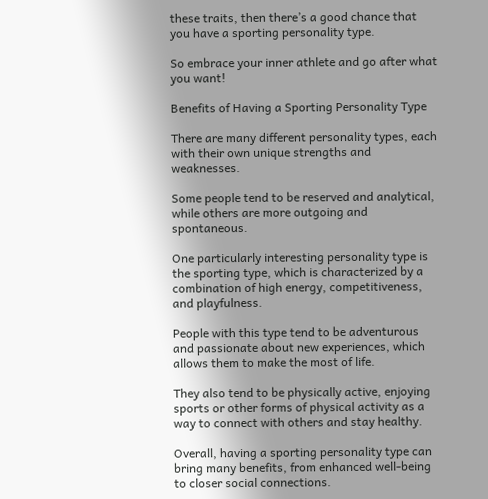these traits, then there’s a good chance that you have a sporting personality type.

So embrace your inner athlete and go after what you want!

Benefits of Having a Sporting Personality Type

There are many different personality types, each with their own unique strengths and weaknesses.

Some people tend to be reserved and analytical, while others are more outgoing and spontaneous.

One particularly interesting personality type is the sporting type, which is characterized by a combination of high energy, competitiveness, and playfulness.

People with this type tend to be adventurous and passionate about new experiences, which allows them to make the most of life.

They also tend to be physically active, enjoying sports or other forms of physical activity as a way to connect with others and stay healthy.

Overall, having a sporting personality type can bring many benefits, from enhanced well-being to closer social connections.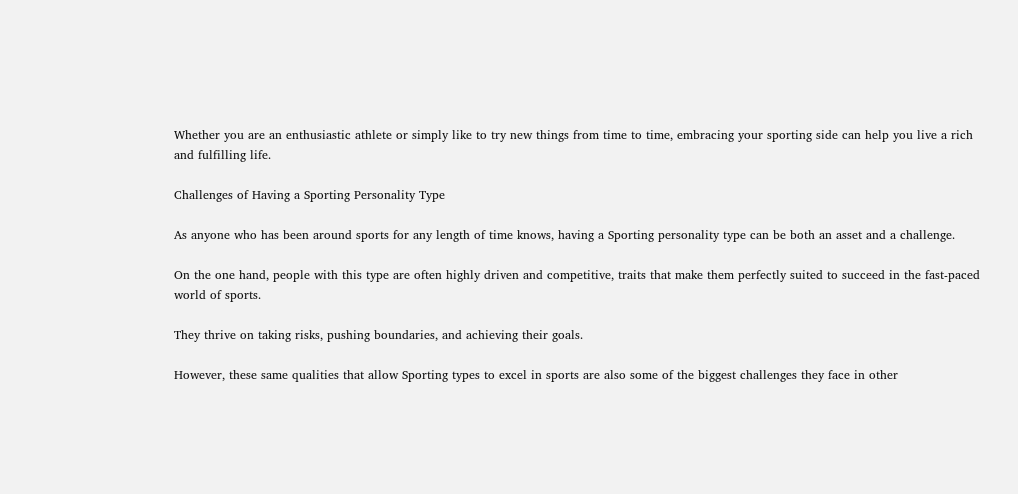Whether you are an enthusiastic athlete or simply like to try new things from time to time, embracing your sporting side can help you live a rich and fulfilling life.

Challenges of Having a Sporting Personality Type

As anyone who has been around sports for any length of time knows, having a Sporting personality type can be both an asset and a challenge.

On the one hand, people with this type are often highly driven and competitive, traits that make them perfectly suited to succeed in the fast-paced world of sports.

They thrive on taking risks, pushing boundaries, and achieving their goals.

However, these same qualities that allow Sporting types to excel in sports are also some of the biggest challenges they face in other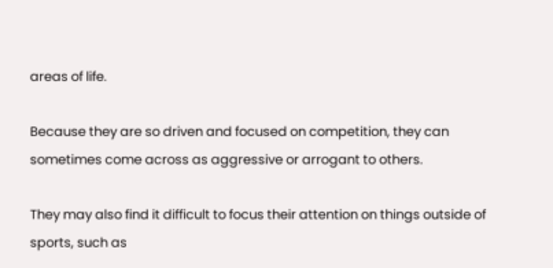areas of life.

Because they are so driven and focused on competition, they can sometimes come across as aggressive or arrogant to others.

They may also find it difficult to focus their attention on things outside of sports, such as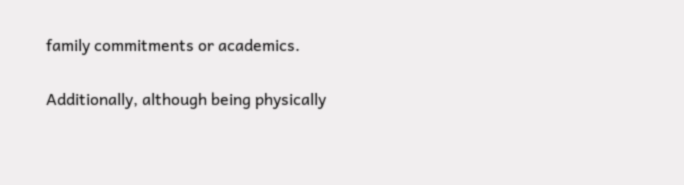family commitments or academics.

Additionally, although being physically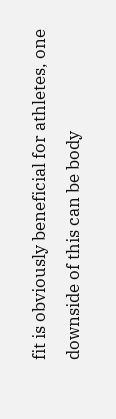fit is obviously beneficial for athletes, one downside of this can be body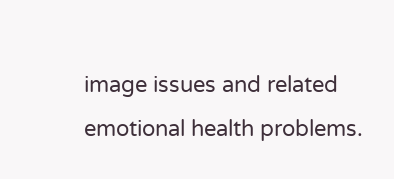image issues and related emotional health problems.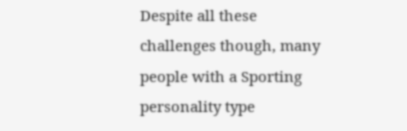Despite all these challenges though, many people with a Sporting personality type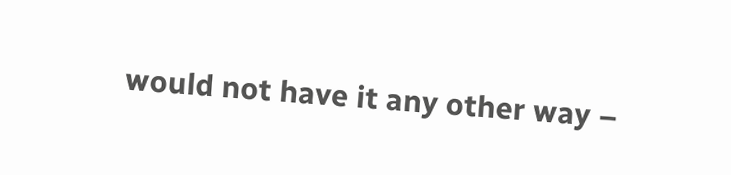would not have it any other way –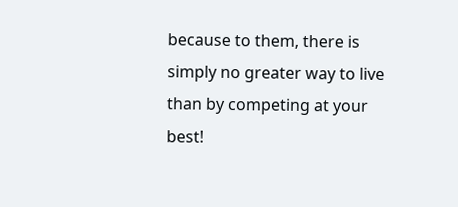because to them, there is simply no greater way to live than by competing at your best!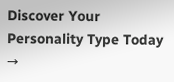Discover Your Personality Type Today →